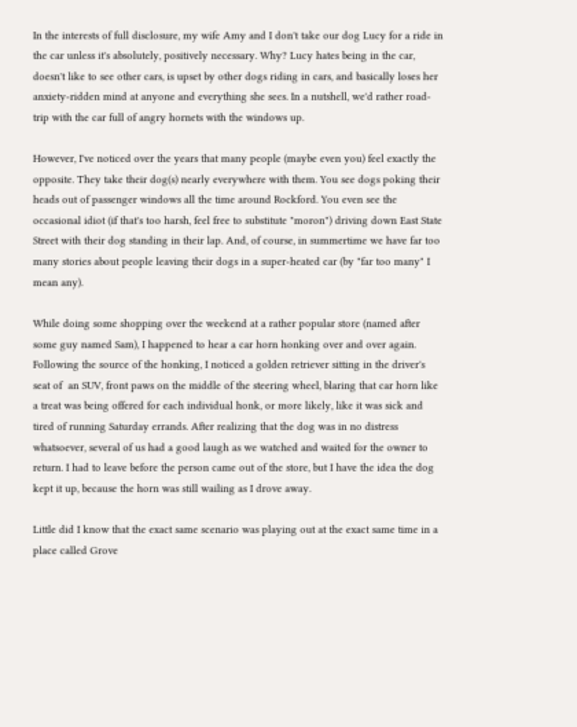In the interests of full disclosure, my wife Amy and I don't take our dog Lucy for a ride in the car unless it's absolutely, positively necessary. Why? Lucy hates being in the car, doesn't like to see other cars, is upset by other dogs riding in cars, and basically loses her anxiety-ridden mind at anyone and everything she sees. In a nutshell, we'd rather road-trip with the car full of angry hornets with the windows up.

However, I've noticed over the years that many people (maybe even you) feel exactly the opposite. They take their dog(s) nearly everywhere with them. You see dogs poking their heads out of passenger windows all the time around Rockford. You even see the occasional idiot (if that's too harsh, feel free to substitute "moron") driving down East State Street with their dog standing in their lap. And, of course, in summertime we have far too many stories about people leaving their dogs in a super-heated car (by "far too many" I mean any).

While doing some shopping over the weekend at a rather popular store (named after some guy named Sam), I happened to hear a car horn honking over and over again. Following the source of the honking, I noticed a golden retriever sitting in the driver's seat of  an SUV, front paws on the middle of the steering wheel, blaring that car horn like a treat was being offered for each individual honk, or more likely, like it was sick and tired of running Saturday errands. After realizing that the dog was in no distress whatsoever, several of us had a good laugh as we watched and waited for the owner to return. I had to leave before the person came out of the store, but I have the idea the dog kept it up, because the horn was still wailing as I drove away.

Little did I know that the exact same scenario was playing out at the exact same time in a place called Grove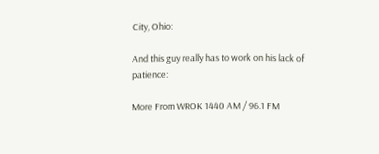City, Ohio:

And this guy really has to work on his lack of patience:

More From WROK 1440 AM / 96.1 FM